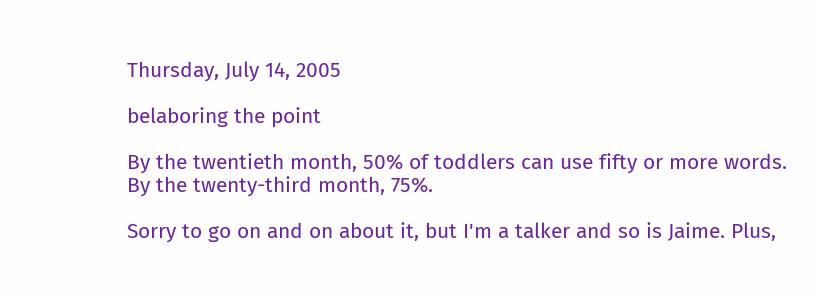Thursday, July 14, 2005

belaboring the point

By the twentieth month, 50% of toddlers can use fifty or more words. By the twenty-third month, 75%.

Sorry to go on and on about it, but I'm a talker and so is Jaime. Plus,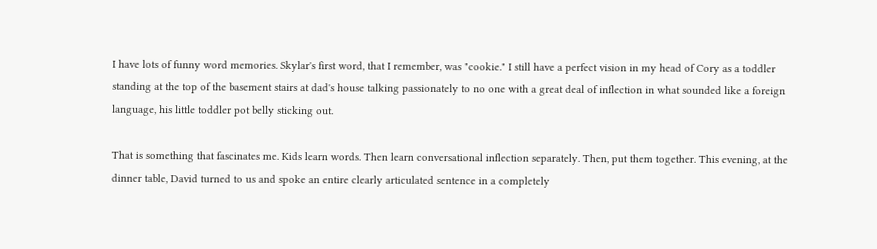I have lots of funny word memories. Skylar's first word, that I remember, was "cookie." I still have a perfect vision in my head of Cory as a toddler standing at the top of the basement stairs at dad's house talking passionately to no one with a great deal of inflection in what sounded like a foreign language, his little toddler pot belly sticking out.

That is something that fascinates me. Kids learn words. Then learn conversational inflection separately. Then, put them together. This evening, at the dinner table, David turned to us and spoke an entire clearly articulated sentence in a completely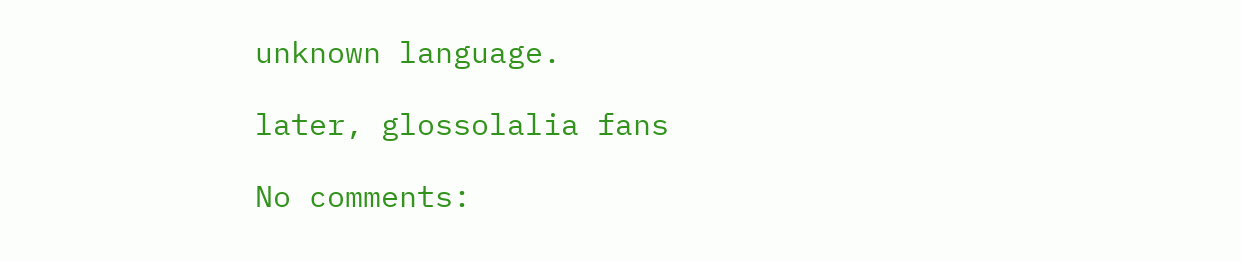unknown language.

later, glossolalia fans

No comments: